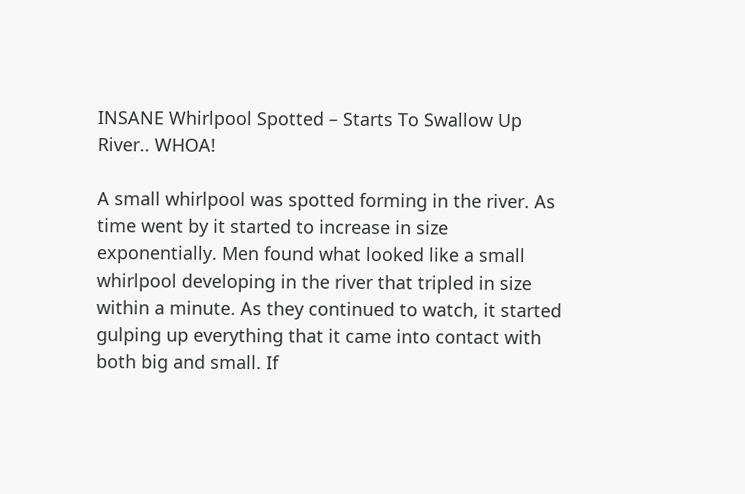INSANE Whirlpool Spotted – Starts To Swallow Up River.. WHOA!

A small whirlpool was spotted forming in the river. As time went by it started to increase in size exponentially. Men found what looked like a small whirlpool developing in the river that tripled in size within a minute. As they continued to watch, it started gulping up everything that it came into contact with both big and small. If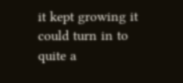it kept growing it could turn in to quite a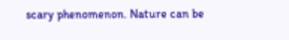scary phenomenon. Nature can be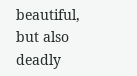beautiful, but also deadly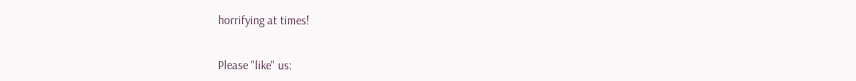horrifying at times!


Please "like" us: